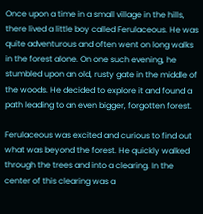Once upon a time in a small village in the hills, there lived a little boy called Ferulaceous. He was quite adventurous and often went on long walks in the forest alone. On one such evening, he stumbled upon an old, rusty gate in the middle of the woods. He decided to explore it and found a path leading to an even bigger, forgotten forest.

Ferulaceous was excited and curious to find out what was beyond the forest. He quickly walked through the trees and into a clearing. In the center of this clearing was a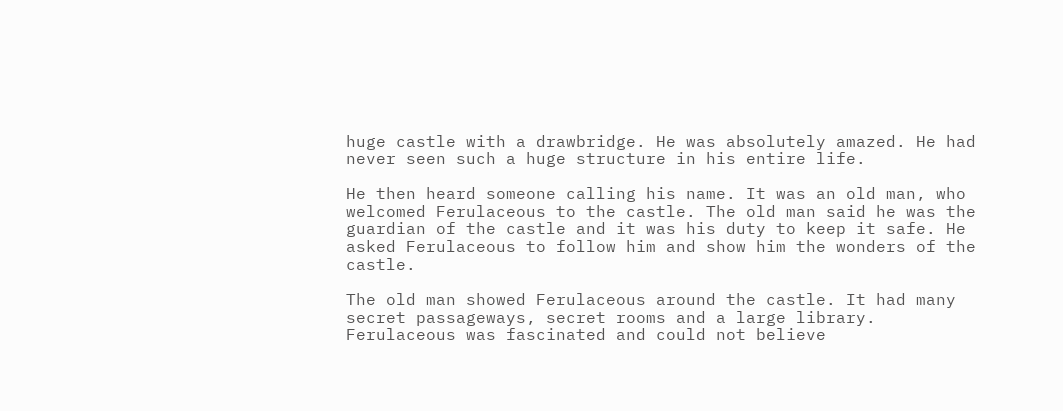huge castle with a drawbridge. He was absolutely amazed. He had never seen such a huge structure in his entire life.

He then heard someone calling his name. It was an old man, who welcomed Ferulaceous to the castle. The old man said he was the guardian of the castle and it was his duty to keep it safe. He asked Ferulaceous to follow him and show him the wonders of the castle.

The old man showed Ferulaceous around the castle. It had many secret passageways, secret rooms and a large library. Ferulaceous was fascinated and could not believe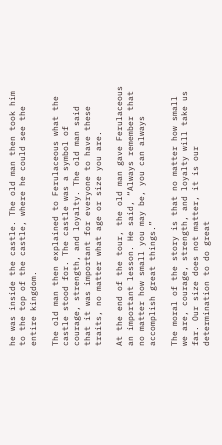he was inside the castle. The old man then took him to the top of the castle, where he could see the entire kingdom.

The old man then explained to Ferulaceous what the castle stood for. The castle was a symbol of courage, strength, and loyalty. The old man said that it was important for everyone to have these traits, no matter what age or size you are.

At the end of the tour, the old man gave Ferulaceous an important lesson. He said, “Always remember that no matter how small you may be, you can always accomplish great things.”

The moral of the story is that no matter how small we are, courage, strength, and loyalty will take us far. Our size does not matter, it is our determination to do great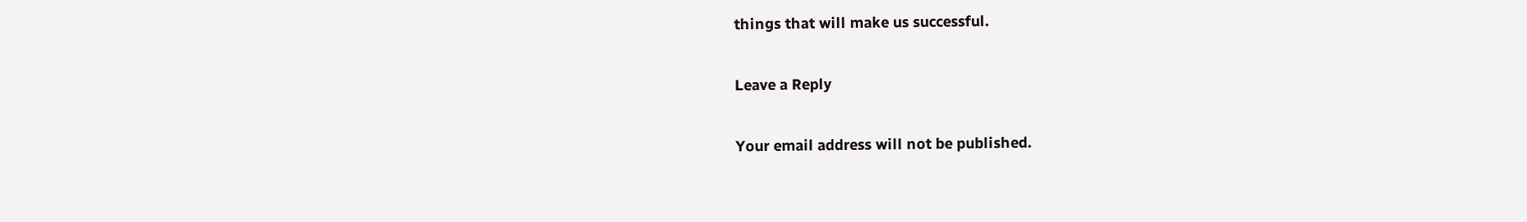things that will make us successful.

Leave a Reply

Your email address will not be published.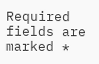Required fields are marked *